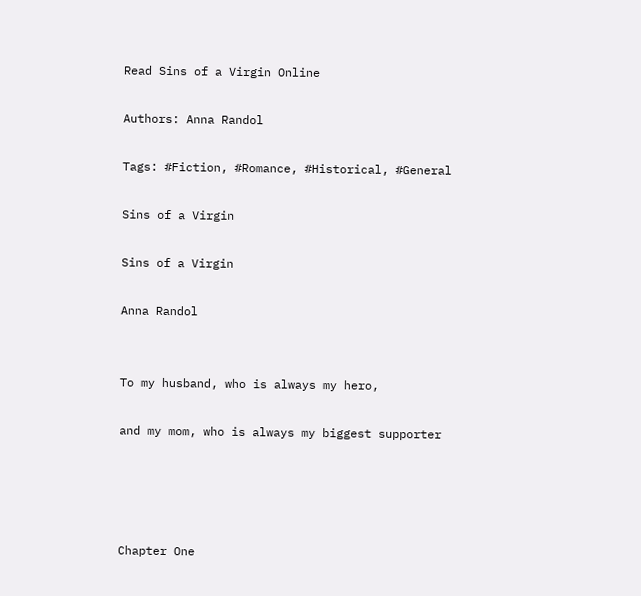Read Sins of a Virgin Online

Authors: Anna Randol

Tags: #Fiction, #Romance, #Historical, #General

Sins of a Virgin

Sins of a Virgin

Anna Randol


To my husband, who is always my hero,

and my mom, who is always my biggest supporter




Chapter One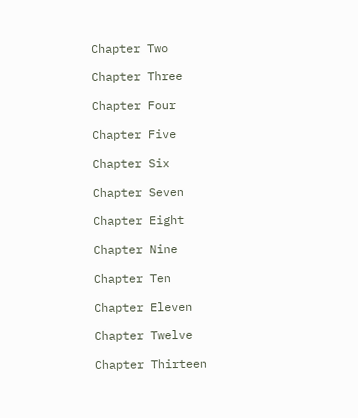Chapter Two

Chapter Three

Chapter Four

Chapter Five

Chapter Six

Chapter Seven

Chapter Eight

Chapter Nine

Chapter Ten

Chapter Eleven

Chapter Twelve

Chapter Thirteen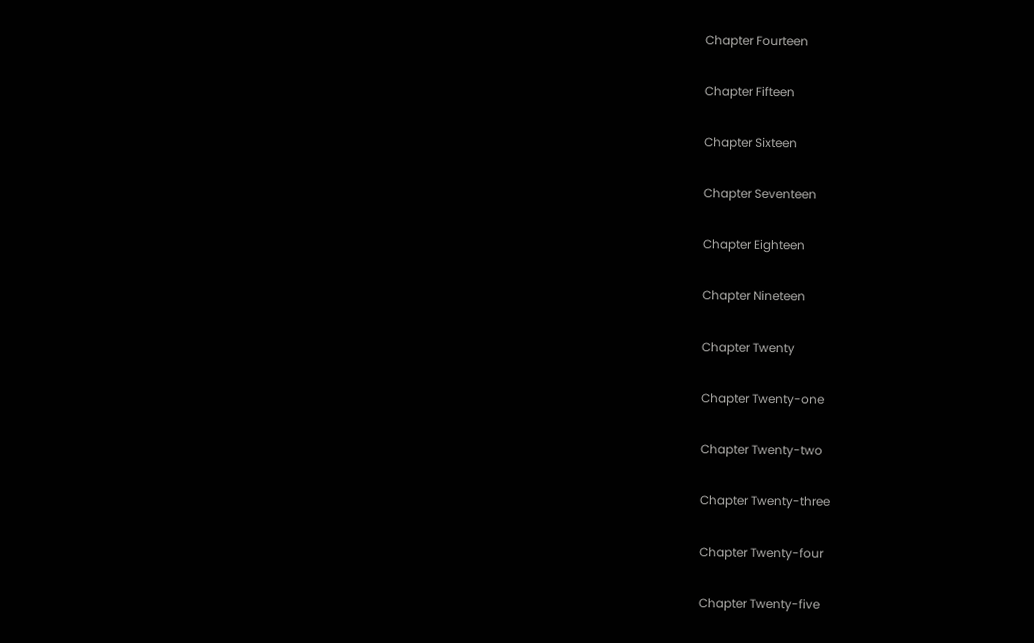Chapter Fourteen

Chapter Fifteen

Chapter Sixteen

Chapter Seventeen

Chapter Eighteen

Chapter Nineteen

Chapter Twenty

Chapter Twenty-one

Chapter Twenty-two

Chapter Twenty-three

Chapter Twenty-four

Chapter Twenty-five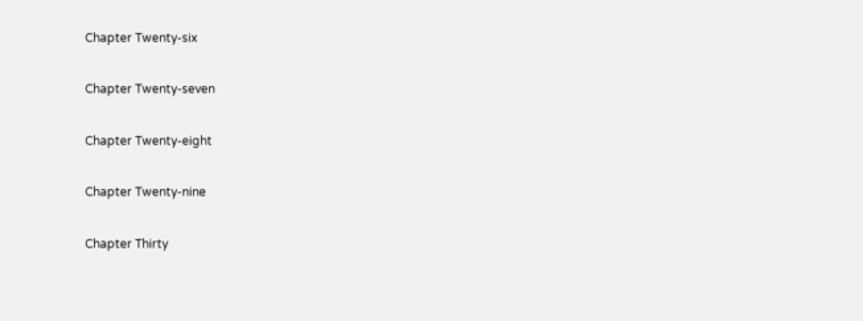Chapter Twenty-six

Chapter Twenty-seven

Chapter Twenty-eight

Chapter Twenty-nine

Chapter Thirty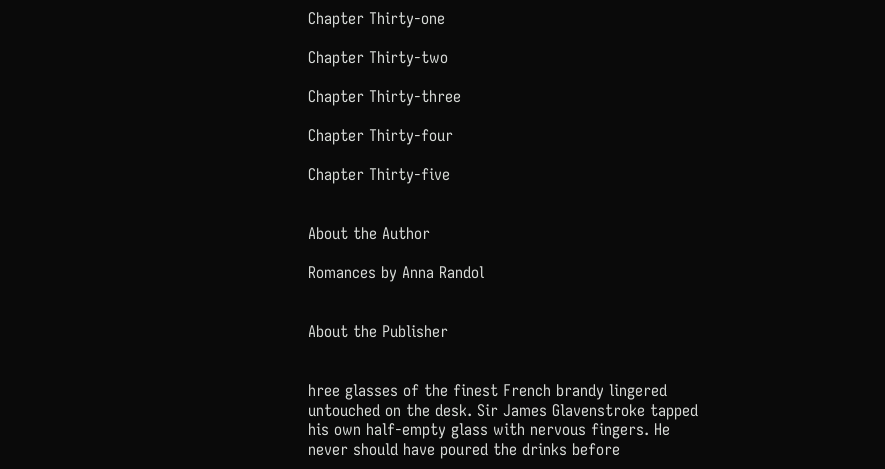Chapter Thirty-one

Chapter Thirty-two

Chapter Thirty-three

Chapter Thirty-four

Chapter Thirty-five


About the Author

Romances by Anna Randol


About the Publisher


hree glasses of the finest French brandy lingered untouched on the desk. Sir James Glavenstroke tapped his own half-empty glass with nervous fingers. He never should have poured the drinks before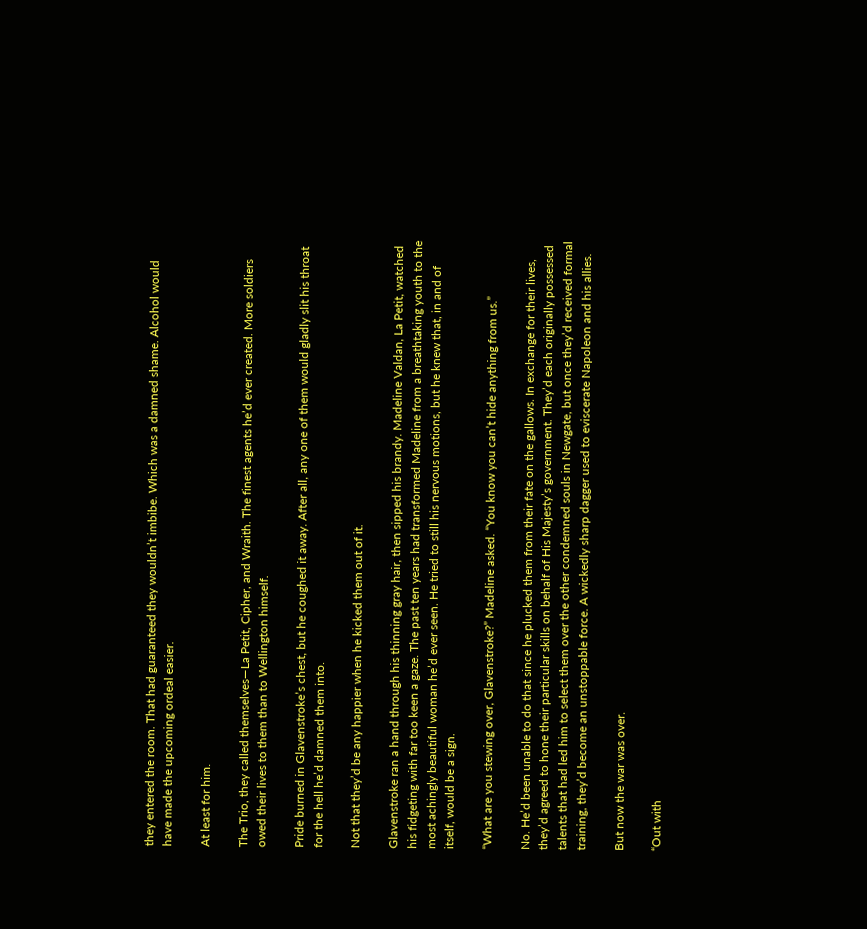they entered the room. That had guaranteed they wouldn’t imbibe. Which was a damned shame. Alcohol would have made the upcoming ordeal easier.

At least for him.

The Trio, they called themselves—La Petit, Cipher, and Wraith. The finest agents he’d ever created. More soldiers owed their lives to them than to Wellington himself.

Pride burned in Glavenstroke’s chest, but he coughed it away. After all, any one of them would gladly slit his throat for the hell he’d damned them into.

Not that they’d be any happier when he kicked them out of it.

Glavenstroke ran a hand through his thinning gray hair, then sipped his brandy. Madeline Valdan, La Petit, watched his fidgeting with far too keen a gaze. The past ten years had transformed Madeline from a breathtaking youth to the most achingly beautiful woman he’d ever seen. He tried to still his nervous motions, but he knew that, in and of itself, would be a sign.

“What are you stewing over, Glavenstroke?” Madeline asked. “You know you can’t hide anything from us.”

No. He’d been unable to do that since he plucked them from their fate on the gallows. In exchange for their lives, they’d agreed to hone their particular skills on behalf of His Majesty’s government. They’d each originally possessed talents that had led him to select them over the other condemned souls in Newgate, but once they’d received formal training, they’d become an unstoppable force. A wickedly sharp dagger used to eviscerate Napoleon and his allies.

But now the war was over.

“Out with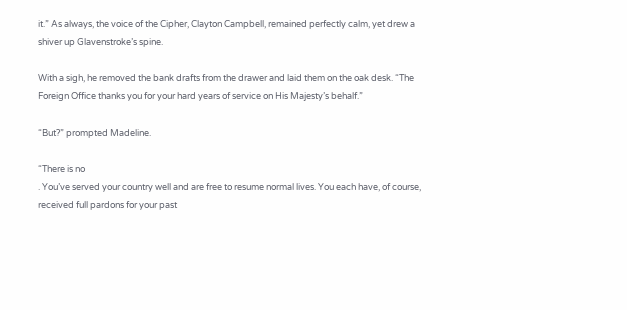it.” As always, the voice of the Cipher, Clayton Campbell, remained perfectly calm, yet drew a shiver up Glavenstroke’s spine.

With a sigh, he removed the bank drafts from the drawer and laid them on the oak desk. “The Foreign Office thanks you for your hard years of service on His Majesty’s behalf.”

“But?” prompted Madeline.

“There is no
. You’ve served your country well and are free to resume normal lives. You each have, of course, received full pardons for your past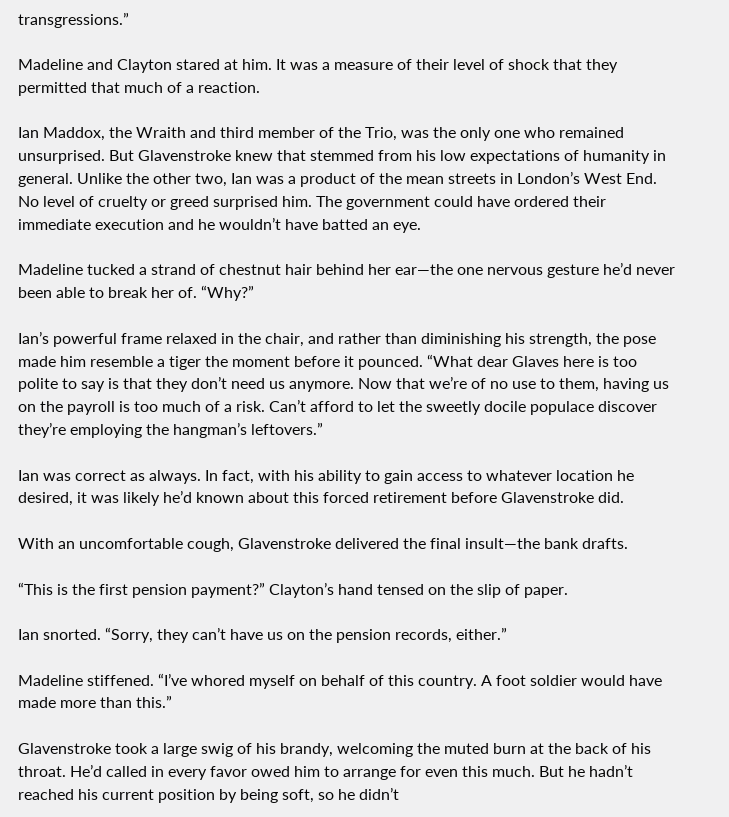transgressions.”

Madeline and Clayton stared at him. It was a measure of their level of shock that they permitted that much of a reaction.

Ian Maddox, the Wraith and third member of the Trio, was the only one who remained unsurprised. But Glavenstroke knew that stemmed from his low expectations of humanity in general. Unlike the other two, Ian was a product of the mean streets in London’s West End. No level of cruelty or greed surprised him. The government could have ordered their immediate execution and he wouldn’t have batted an eye.

Madeline tucked a strand of chestnut hair behind her ear—the one nervous gesture he’d never been able to break her of. “Why?”

Ian’s powerful frame relaxed in the chair, and rather than diminishing his strength, the pose made him resemble a tiger the moment before it pounced. “What dear Glaves here is too polite to say is that they don’t need us anymore. Now that we’re of no use to them, having us on the payroll is too much of a risk. Can’t afford to let the sweetly docile populace discover they’re employing the hangman’s leftovers.”

Ian was correct as always. In fact, with his ability to gain access to whatever location he desired, it was likely he’d known about this forced retirement before Glavenstroke did.

With an uncomfortable cough, Glavenstroke delivered the final insult—the bank drafts.

“This is the first pension payment?” Clayton’s hand tensed on the slip of paper.

Ian snorted. “Sorry, they can’t have us on the pension records, either.”

Madeline stiffened. “I’ve whored myself on behalf of this country. A foot soldier would have made more than this.”

Glavenstroke took a large swig of his brandy, welcoming the muted burn at the back of his throat. He’d called in every favor owed him to arrange for even this much. But he hadn’t reached his current position by being soft, so he didn’t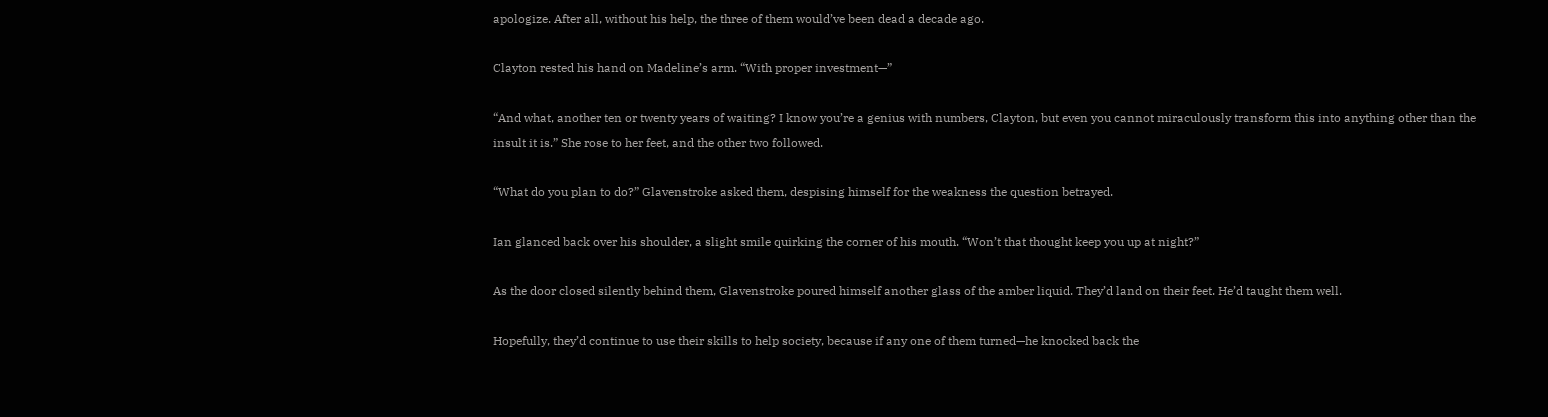apologize. After all, without his help, the three of them would’ve been dead a decade ago.

Clayton rested his hand on Madeline’s arm. “With proper investment—”

“And what, another ten or twenty years of waiting? I know you’re a genius with numbers, Clayton, but even you cannot miraculously transform this into anything other than the insult it is.” She rose to her feet, and the other two followed.

“What do you plan to do?” Glavenstroke asked them, despising himself for the weakness the question betrayed.

Ian glanced back over his shoulder, a slight smile quirking the corner of his mouth. “Won’t that thought keep you up at night?”

As the door closed silently behind them, Glavenstroke poured himself another glass of the amber liquid. They’d land on their feet. He’d taught them well.

Hopefully, they’d continue to use their skills to help society, because if any one of them turned—he knocked back the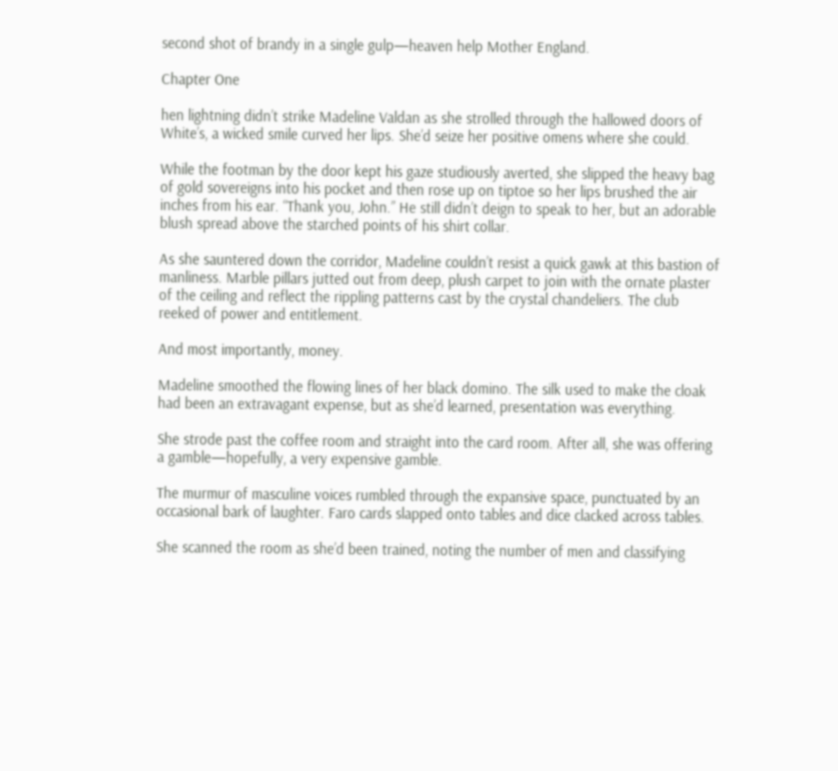second shot of brandy in a single gulp—heaven help Mother England.

Chapter One

hen lightning didn’t strike Madeline Valdan as she strolled through the hallowed doors of White’s, a wicked smile curved her lips. She’d seize her positive omens where she could.

While the footman by the door kept his gaze studiously averted, she slipped the heavy bag of gold sovereigns into his pocket and then rose up on tiptoe so her lips brushed the air inches from his ear. “Thank you, John.” He still didn’t deign to speak to her, but an adorable blush spread above the starched points of his shirt collar.

As she sauntered down the corridor, Madeline couldn’t resist a quick gawk at this bastion of manliness. Marble pillars jutted out from deep, plush carpet to join with the ornate plaster of the ceiling and reflect the rippling patterns cast by the crystal chandeliers. The club reeked of power and entitlement.

And most importantly, money.

Madeline smoothed the flowing lines of her black domino. The silk used to make the cloak had been an extravagant expense, but as she’d learned, presentation was everything.

She strode past the coffee room and straight into the card room. After all, she was offering a gamble—hopefully, a very expensive gamble.

The murmur of masculine voices rumbled through the expansive space, punctuated by an occasional bark of laughter. Faro cards slapped onto tables and dice clacked across tables.

She scanned the room as she’d been trained, noting the number of men and classifying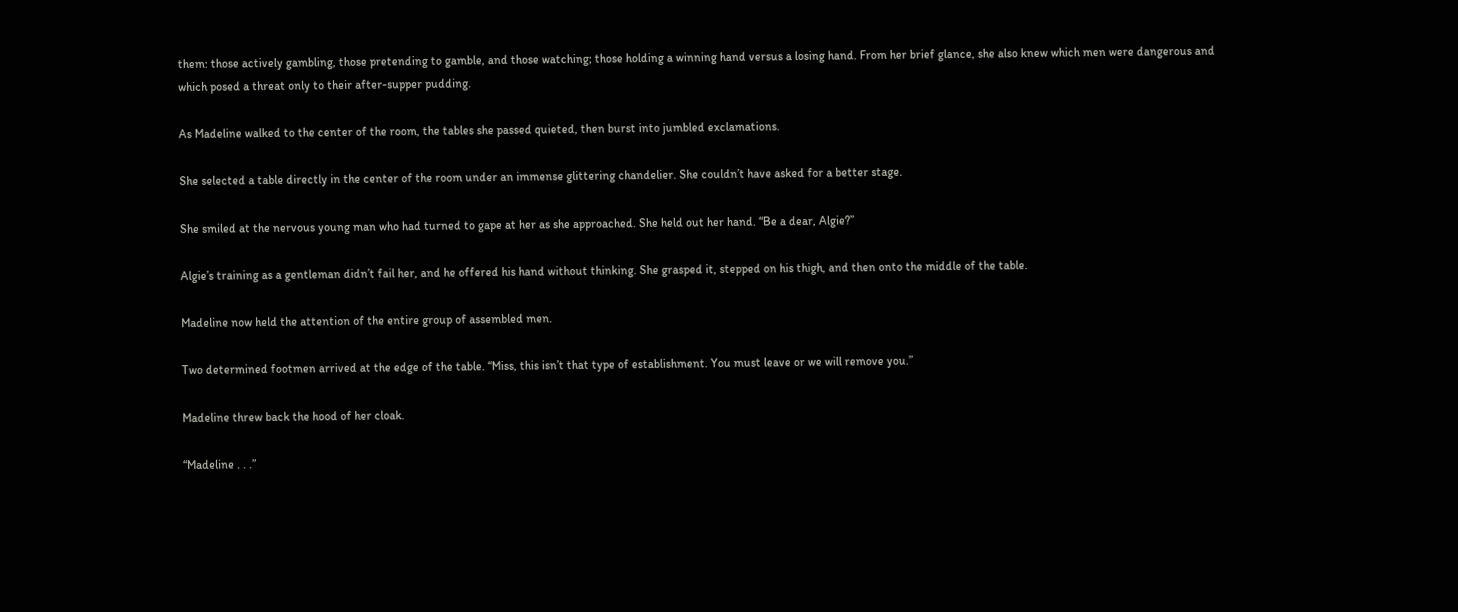them: those actively gambling, those pretending to gamble, and those watching; those holding a winning hand versus a losing hand. From her brief glance, she also knew which men were dangerous and which posed a threat only to their after-supper pudding.

As Madeline walked to the center of the room, the tables she passed quieted, then burst into jumbled exclamations.

She selected a table directly in the center of the room under an immense glittering chandelier. She couldn’t have asked for a better stage.

She smiled at the nervous young man who had turned to gape at her as she approached. She held out her hand. “Be a dear, Algie?”

Algie’s training as a gentleman didn’t fail her, and he offered his hand without thinking. She grasped it, stepped on his thigh, and then onto the middle of the table.

Madeline now held the attention of the entire group of assembled men.

Two determined footmen arrived at the edge of the table. “Miss, this isn’t that type of establishment. You must leave or we will remove you.”

Madeline threw back the hood of her cloak.

“Madeline . . .”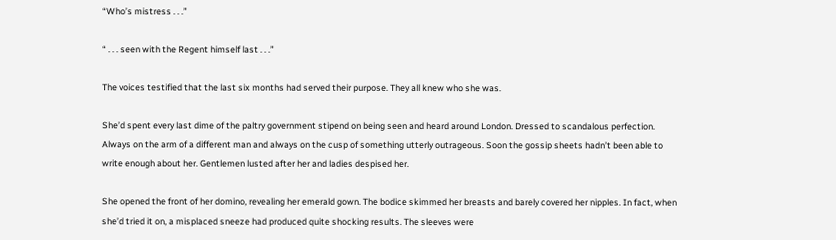“Who’s mistress . . .”

“ . . . seen with the Regent himself last . . .”

The voices testified that the last six months had served their purpose. They all knew who she was.

She’d spent every last dime of the paltry government stipend on being seen and heard around London. Dressed to scandalous perfection. Always on the arm of a different man and always on the cusp of something utterly outrageous. Soon the gossip sheets hadn’t been able to write enough about her. Gentlemen lusted after her and ladies despised her.

She opened the front of her domino, revealing her emerald gown. The bodice skimmed her breasts and barely covered her nipples. In fact, when she’d tried it on, a misplaced sneeze had produced quite shocking results. The sleeves were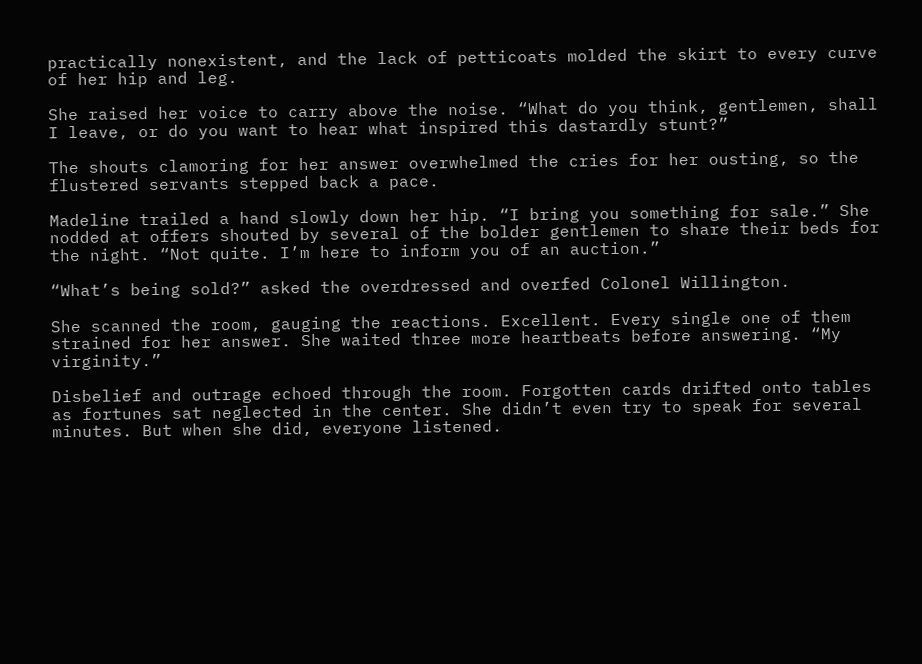practically nonexistent, and the lack of petticoats molded the skirt to every curve of her hip and leg.

She raised her voice to carry above the noise. “What do you think, gentlemen, shall I leave, or do you want to hear what inspired this dastardly stunt?”

The shouts clamoring for her answer overwhelmed the cries for her ousting, so the flustered servants stepped back a pace.

Madeline trailed a hand slowly down her hip. “I bring you something for sale.” She nodded at offers shouted by several of the bolder gentlemen to share their beds for the night. “Not quite. I’m here to inform you of an auction.”

“What’s being sold?” asked the overdressed and overfed Colonel Willington.

She scanned the room, gauging the reactions. Excellent. Every single one of them strained for her answer. She waited three more heartbeats before answering. “My virginity.”

Disbelief and outrage echoed through the room. Forgotten cards drifted onto tables as fortunes sat neglected in the center. She didn’t even try to speak for several minutes. But when she did, everyone listened.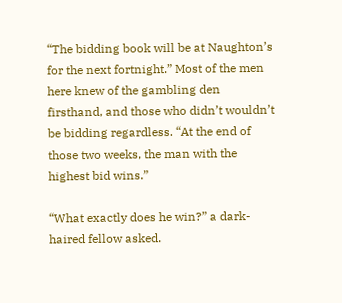“The bidding book will be at Naughton’s for the next fortnight.” Most of the men here knew of the gambling den firsthand, and those who didn’t wouldn’t be bidding regardless. “At the end of those two weeks, the man with the highest bid wins.”

“What exactly does he win?” a dark-haired fellow asked.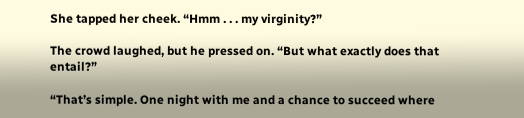She tapped her cheek. “Hmm . . . my virginity?”

The crowd laughed, but he pressed on. “But what exactly does that entail?”

“That’s simple. One night with me and a chance to succeed where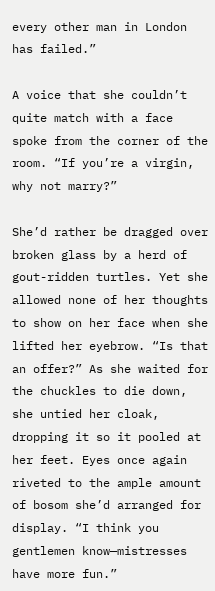every other man in London has failed.”

A voice that she couldn’t quite match with a face spoke from the corner of the room. “If you’re a virgin, why not marry?”

She’d rather be dragged over broken glass by a herd of gout-ridden turtles. Yet she allowed none of her thoughts to show on her face when she lifted her eyebrow. “Is that an offer?” As she waited for the chuckles to die down, she untied her cloak, dropping it so it pooled at her feet. Eyes once again riveted to the ample amount of bosom she’d arranged for display. “I think you gentlemen know—mistresses have more fun.”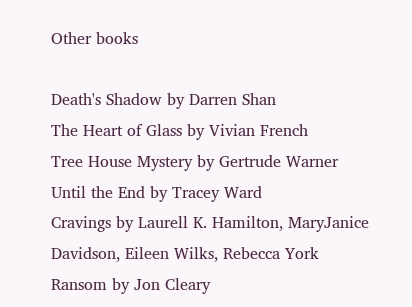Other books

Death's Shadow by Darren Shan
The Heart of Glass by Vivian French
Tree House Mystery by Gertrude Warner
Until the End by Tracey Ward
Cravings by Laurell K. Hamilton, MaryJanice Davidson, Eileen Wilks, Rebecca York
Ransom by Jon Cleary